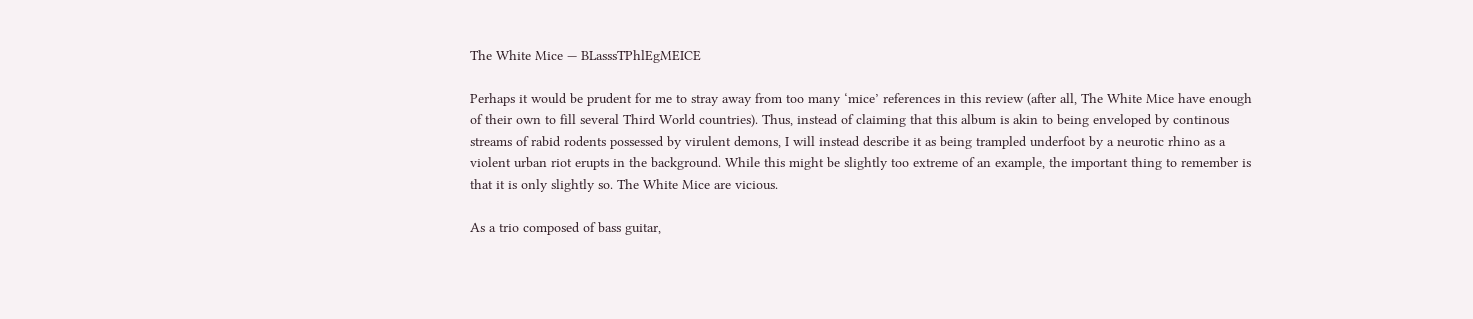The White Mice — BLasssTPhlEgMEICE

Perhaps it would be prudent for me to stray away from too many ‘mice’ references in this review (after all, The White Mice have enough of their own to fill several Third World countries). Thus, instead of claiming that this album is akin to being enveloped by continous streams of rabid rodents possessed by virulent demons, I will instead describe it as being trampled underfoot by a neurotic rhino as a violent urban riot erupts in the background. While this might be slightly too extreme of an example, the important thing to remember is that it is only slightly so. The White Mice are vicious.

As a trio composed of bass guitar,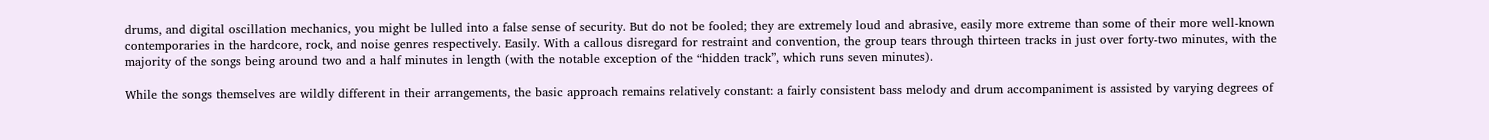drums, and digital oscillation mechanics, you might be lulled into a false sense of security. But do not be fooled; they are extremely loud and abrasive, easily more extreme than some of their more well-known contemporaries in the hardcore, rock, and noise genres respectively. Easily. With a callous disregard for restraint and convention, the group tears through thirteen tracks in just over forty-two minutes, with the majority of the songs being around two and a half minutes in length (with the notable exception of the “hidden track”, which runs seven minutes).

While the songs themselves are wildly different in their arrangements, the basic approach remains relatively constant: a fairly consistent bass melody and drum accompaniment is assisted by varying degrees of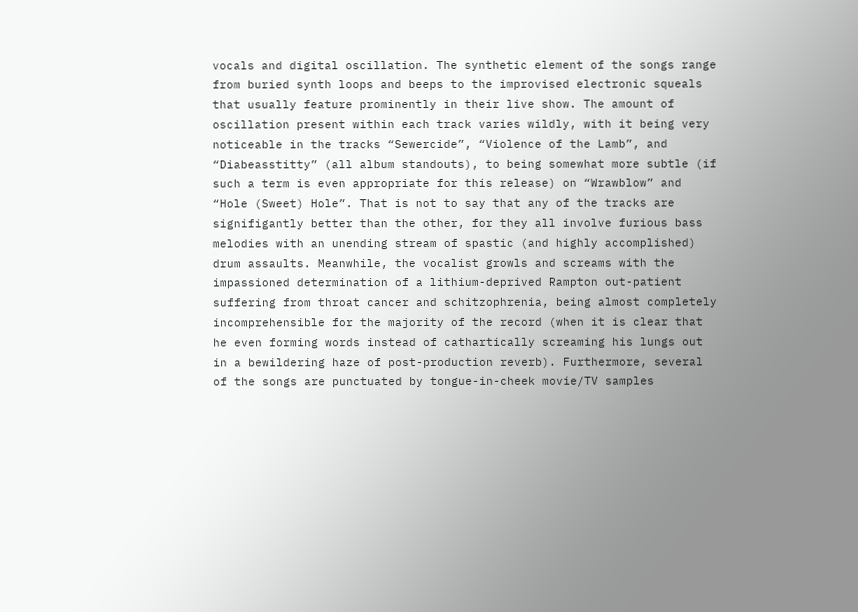vocals and digital oscillation. The synthetic element of the songs range from buried synth loops and beeps to the improvised electronic squeals that usually feature prominently in their live show. The amount of oscillation present within each track varies wildly, with it being very noticeable in the tracks “Sewercide”, “Violence of the Lamb”, and “Diabeasstitty” (all album standouts), to being somewhat more subtle (if such a term is even appropriate for this release) on “Wrawblow” and “Hole (Sweet) Hole”. That is not to say that any of the tracks are signifigantly better than the other, for they all involve furious bass melodies with an unending stream of spastic (and highly accomplished) drum assaults. Meanwhile, the vocalist growls and screams with the impassioned determination of a lithium-deprived Rampton out-patient suffering from throat cancer and schitzophrenia, being almost completely incomprehensible for the majority of the record (when it is clear that he even forming words instead of cathartically screaming his lungs out in a bewildering haze of post-production reverb). Furthermore, several of the songs are punctuated by tongue-in-cheek movie/TV samples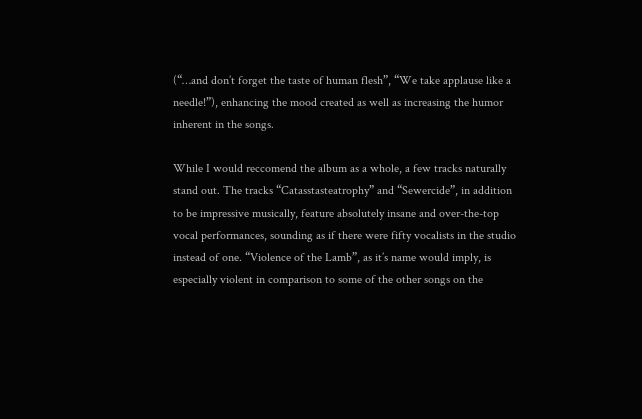(“…and don’t forget the taste of human flesh”, “We take applause like a needle!”), enhancing the mood created as well as increasing the humor inherent in the songs.

While I would reccomend the album as a whole, a few tracks naturally stand out. The tracks “Catasstasteatrophy” and “Sewercide”, in addition to be impressive musically, feature absolutely insane and over-the-top vocal performances, sounding as if there were fifty vocalists in the studio instead of one. “Violence of the Lamb”, as it’s name would imply, is especially violent in comparison to some of the other songs on the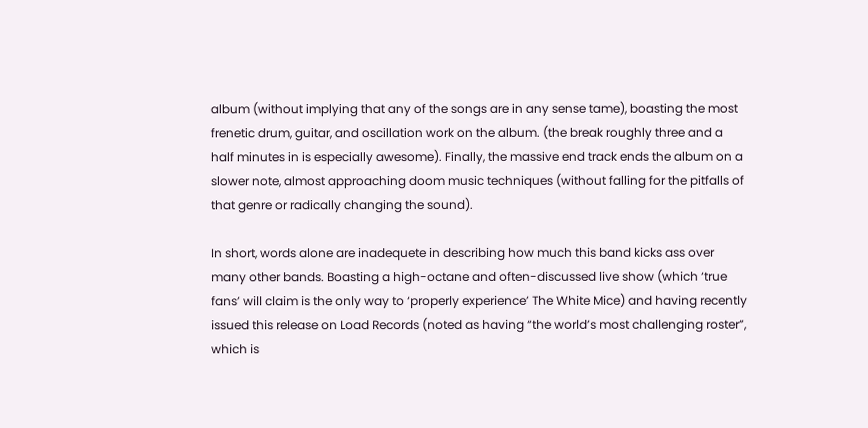album (without implying that any of the songs are in any sense tame), boasting the most frenetic drum, guitar, and oscillation work on the album. (the break roughly three and a half minutes in is especially awesome). Finally, the massive end track ends the album on a slower note, almost approaching doom music techniques (without falling for the pitfalls of that genre or radically changing the sound).

In short, words alone are inadequete in describing how much this band kicks ass over many other bands. Boasting a high-octane and often-discussed live show (which ‘true fans’ will claim is the only way to ‘properly experience’ The White Mice) and having recently issued this release on Load Records (noted as having “the world’s most challenging roster”, which is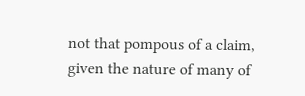not that pompous of a claim, given the nature of many of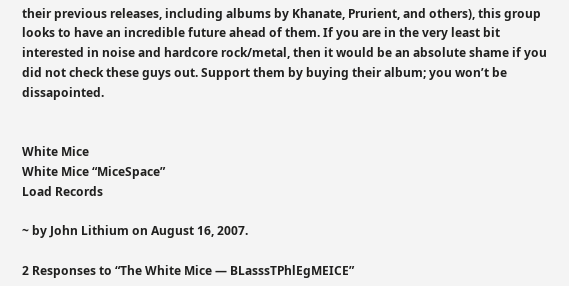their previous releases, including albums by Khanate, Prurient, and others), this group looks to have an incredible future ahead of them. If you are in the very least bit interested in noise and hardcore rock/metal, then it would be an absolute shame if you did not check these guys out. Support them by buying their album; you won’t be dissapointed.


White Mice
White Mice “MiceSpace”
Load Records

~ by John Lithium on August 16, 2007.

2 Responses to “The White Mice — BLasssTPhlEgMEICE”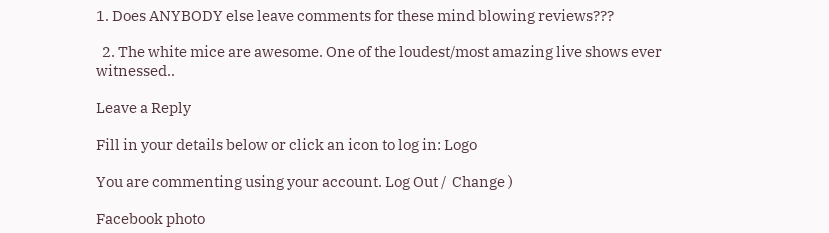1. Does ANYBODY else leave comments for these mind blowing reviews???

  2. The white mice are awesome. One of the loudest/most amazing live shows ever witnessed..

Leave a Reply

Fill in your details below or click an icon to log in: Logo

You are commenting using your account. Log Out /  Change )

Facebook photo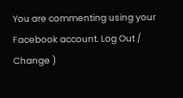You are commenting using your Facebook account. Log Out /  Change )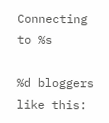Connecting to %s

%d bloggers like this: